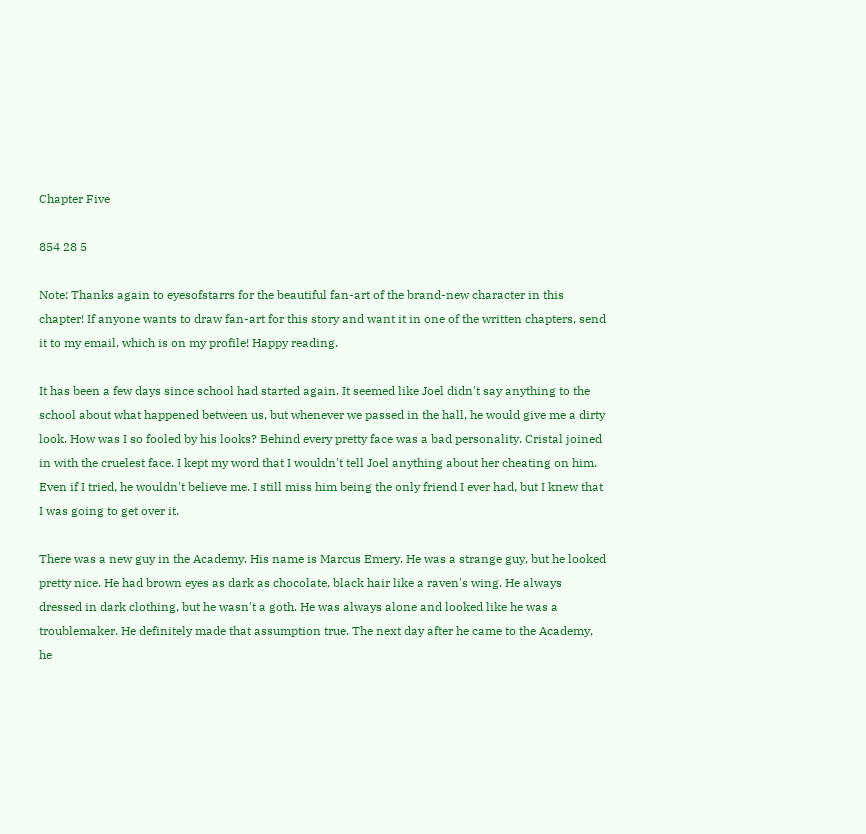Chapter Five

854 28 5

Note: Thanks again to eyesofstarrs for the beautiful fan-art of the brand-new character in this chapter! If anyone wants to draw fan-art for this story and want it in one of the written chapters, send it to my email, which is on my profile! Happy reading.

It has been a few days since school had started again. It seemed like Joel didn't say anything to the school about what happened between us, but whenever we passed in the hall, he would give me a dirty look. How was I so fooled by his looks? Behind every pretty face was a bad personality. Cristal joined in with the cruelest face. I kept my word that I wouldn't tell Joel anything about her cheating on him. Even if I tried, he wouldn't believe me. I still miss him being the only friend I ever had, but I knew that I was going to get over it.

There was a new guy in the Academy. His name is Marcus Emery. He was a strange guy, but he looked pretty nice. He had brown eyes as dark as chocolate, black hair like a raven's wing. He always dressed in dark clothing, but he wasn't a goth. He was always alone and looked like he was a troublemaker. He definitely made that assumption true. The next day after he came to the Academy, he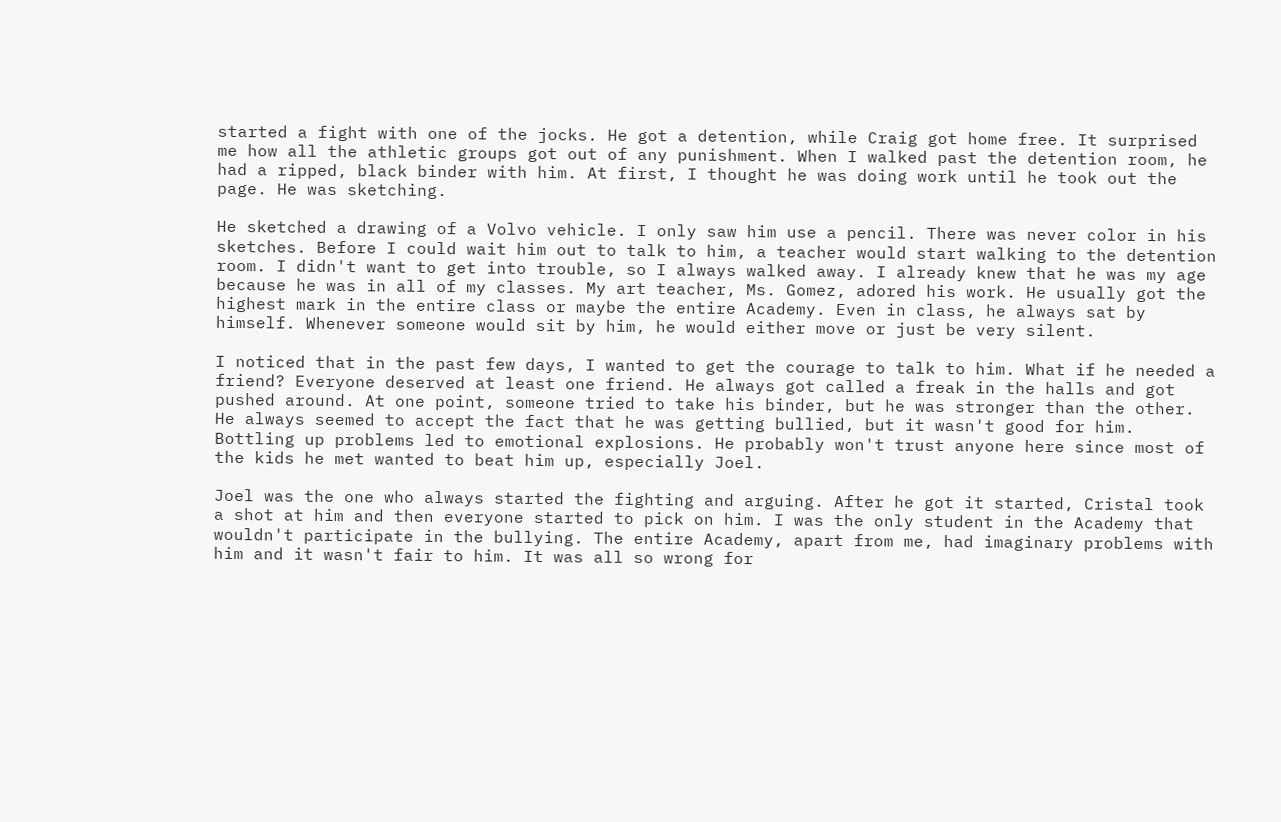started a fight with one of the jocks. He got a detention, while Craig got home free. It surprised me how all the athletic groups got out of any punishment. When I walked past the detention room, he had a ripped, black binder with him. At first, I thought he was doing work until he took out the page. He was sketching.

He sketched a drawing of a Volvo vehicle. I only saw him use a pencil. There was never color in his sketches. Before I could wait him out to talk to him, a teacher would start walking to the detention room. I didn't want to get into trouble, so I always walked away. I already knew that he was my age because he was in all of my classes. My art teacher, Ms. Gomez, adored his work. He usually got the highest mark in the entire class or maybe the entire Academy. Even in class, he always sat by himself. Whenever someone would sit by him, he would either move or just be very silent.

I noticed that in the past few days, I wanted to get the courage to talk to him. What if he needed a friend? Everyone deserved at least one friend. He always got called a freak in the halls and got pushed around. At one point, someone tried to take his binder, but he was stronger than the other. He always seemed to accept the fact that he was getting bullied, but it wasn't good for him. Bottling up problems led to emotional explosions. He probably won't trust anyone here since most of the kids he met wanted to beat him up, especially Joel.

Joel was the one who always started the fighting and arguing. After he got it started, Cristal took a shot at him and then everyone started to pick on him. I was the only student in the Academy that wouldn't participate in the bullying. The entire Academy, apart from me, had imaginary problems with him and it wasn't fair to him. It was all so wrong for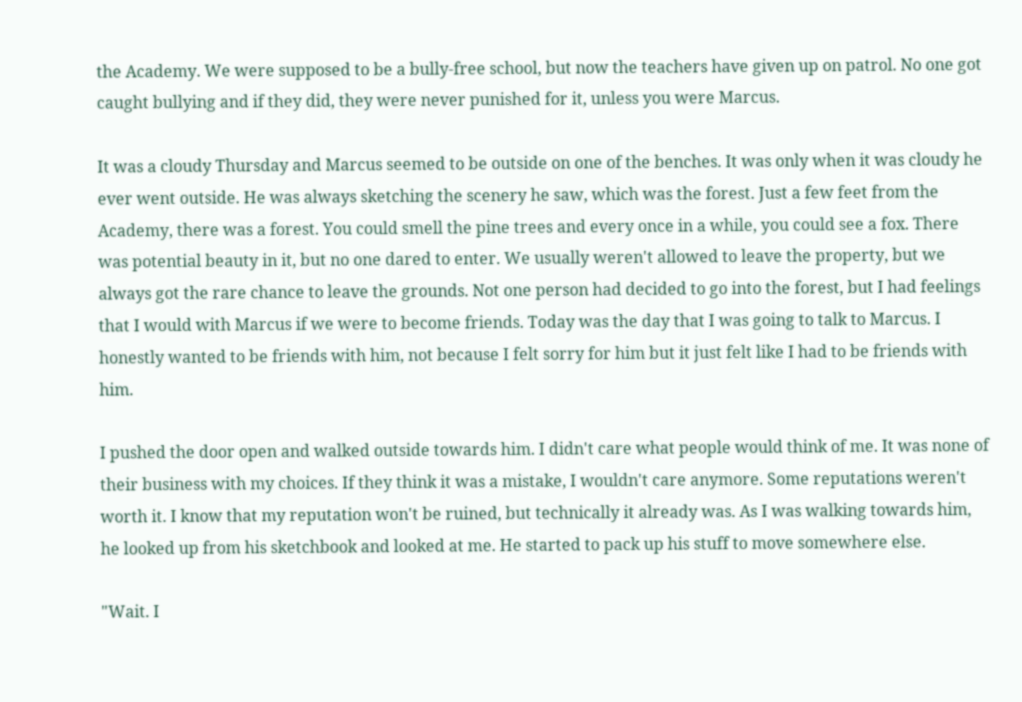the Academy. We were supposed to be a bully-free school, but now the teachers have given up on patrol. No one got caught bullying and if they did, they were never punished for it, unless you were Marcus.

It was a cloudy Thursday and Marcus seemed to be outside on one of the benches. It was only when it was cloudy he ever went outside. He was always sketching the scenery he saw, which was the forest. Just a few feet from the Academy, there was a forest. You could smell the pine trees and every once in a while, you could see a fox. There was potential beauty in it, but no one dared to enter. We usually weren't allowed to leave the property, but we always got the rare chance to leave the grounds. Not one person had decided to go into the forest, but I had feelings that I would with Marcus if we were to become friends. Today was the day that I was going to talk to Marcus. I honestly wanted to be friends with him, not because I felt sorry for him but it just felt like I had to be friends with him.

I pushed the door open and walked outside towards him. I didn't care what people would think of me. It was none of their business with my choices. If they think it was a mistake, I wouldn't care anymore. Some reputations weren't worth it. I know that my reputation won't be ruined, but technically it already was. As I was walking towards him, he looked up from his sketchbook and looked at me. He started to pack up his stuff to move somewhere else.

"Wait. I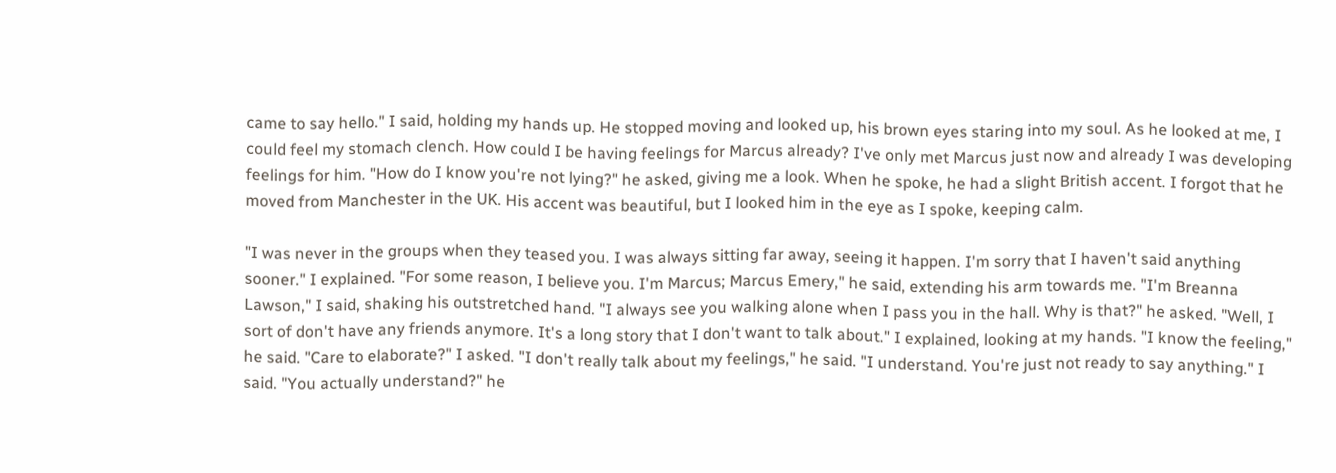came to say hello." I said, holding my hands up. He stopped moving and looked up, his brown eyes staring into my soul. As he looked at me, I could feel my stomach clench. How could I be having feelings for Marcus already? I've only met Marcus just now and already I was developing feelings for him. "How do I know you're not lying?" he asked, giving me a look. When he spoke, he had a slight British accent. I forgot that he moved from Manchester in the UK. His accent was beautiful, but I looked him in the eye as I spoke, keeping calm.

"I was never in the groups when they teased you. I was always sitting far away, seeing it happen. I'm sorry that I haven't said anything sooner." I explained. "For some reason, I believe you. I'm Marcus; Marcus Emery," he said, extending his arm towards me. "I'm Breanna Lawson," I said, shaking his outstretched hand. "I always see you walking alone when I pass you in the hall. Why is that?" he asked. "Well, I sort of don't have any friends anymore. It's a long story that I don't want to talk about." I explained, looking at my hands. "I know the feeling," he said. "Care to elaborate?" I asked. "I don't really talk about my feelings," he said. "I understand. You're just not ready to say anything." I said. "You actually understand?" he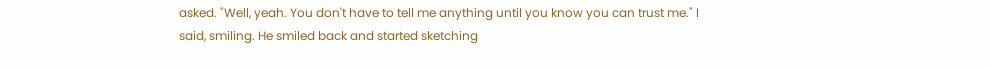asked. "Well, yeah. You don't have to tell me anything until you know you can trust me." I said, smiling. He smiled back and started sketching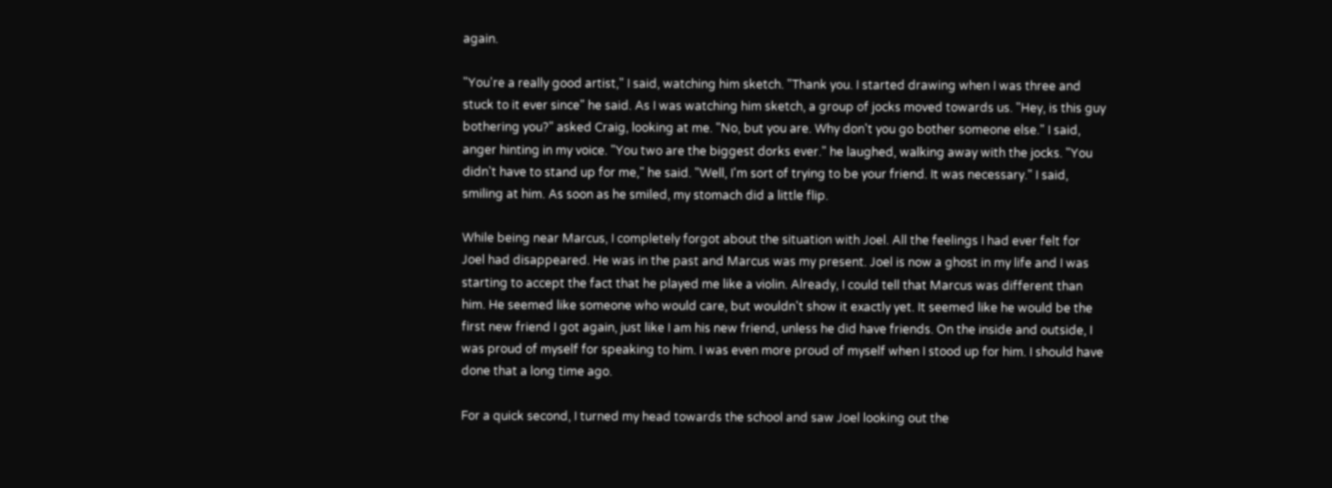again.

"You're a really good artist," I said, watching him sketch. "Thank you. I started drawing when I was three and stuck to it ever since" he said. As I was watching him sketch, a group of jocks moved towards us. "Hey, is this guy bothering you?" asked Craig, looking at me. "No, but you are. Why don't you go bother someone else." I said, anger hinting in my voice. "You two are the biggest dorks ever." he laughed, walking away with the jocks. "You didn't have to stand up for me," he said. "Well, I'm sort of trying to be your friend. It was necessary." I said, smiling at him. As soon as he smiled, my stomach did a little flip.

While being near Marcus, I completely forgot about the situation with Joel. All the feelings I had ever felt for Joel had disappeared. He was in the past and Marcus was my present. Joel is now a ghost in my life and I was starting to accept the fact that he played me like a violin. Already, I could tell that Marcus was different than him. He seemed like someone who would care, but wouldn't show it exactly yet. It seemed like he would be the first new friend I got again, just like I am his new friend, unless he did have friends. On the inside and outside, I was proud of myself for speaking to him. I was even more proud of myself when I stood up for him. I should have done that a long time ago.

For a quick second, I turned my head towards the school and saw Joel looking out the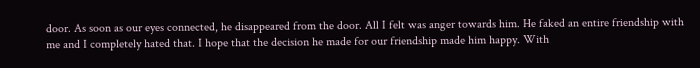door. As soon as our eyes connected, he disappeared from the door. All I felt was anger towards him. He faked an entire friendship with me and I completely hated that. I hope that the decision he made for our friendship made him happy. With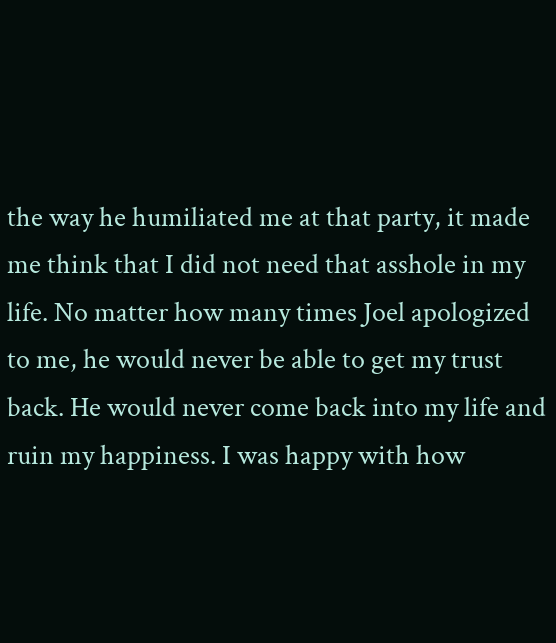the way he humiliated me at that party, it made me think that I did not need that asshole in my life. No matter how many times Joel apologized to me, he would never be able to get my trust back. He would never come back into my life and ruin my happiness. I was happy with how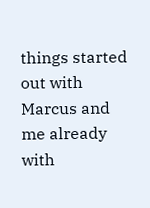things started out with Marcus and me already with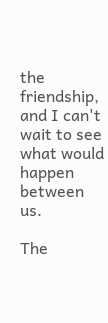the friendship, and I can't wait to see what would happen between us.

The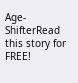Age-ShifterRead this story for FREE!